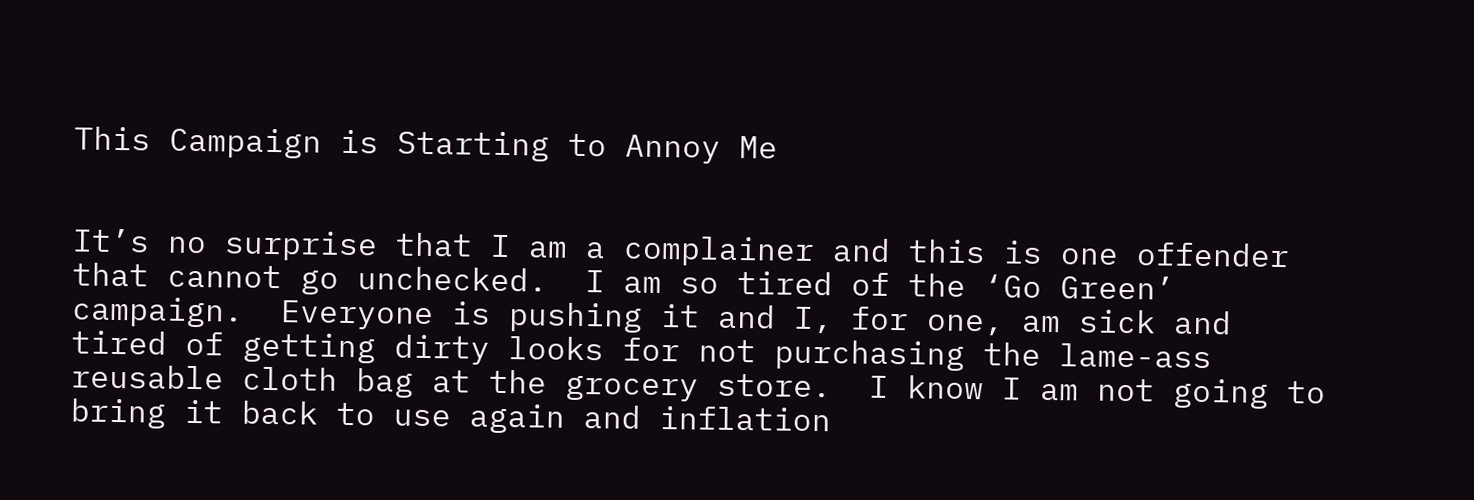This Campaign is Starting to Annoy Me


It’s no surprise that I am a complainer and this is one offender that cannot go unchecked.  I am so tired of the ‘Go Green’ campaign.  Everyone is pushing it and I, for one, am sick and tired of getting dirty looks for not purchasing the lame-ass reusable cloth bag at the grocery store.  I know I am not going to bring it back to use again and inflation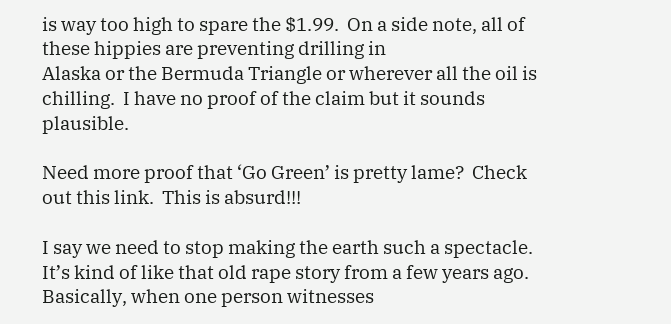is way too high to spare the $1.99.  On a side note, all of these hippies are preventing drilling in
Alaska or the Bermuda Triangle or wherever all the oil is chilling.  I have no proof of the claim but it sounds plausible.

Need more proof that ‘Go Green’ is pretty lame?  Check out this link.  This is absurd!!!

I say we need to stop making the earth such a spectacle.  It’s kind of like that old rape story from a few years ago.  Basically, when one person witnesses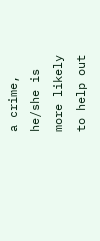a crime, he/she is more likely to help out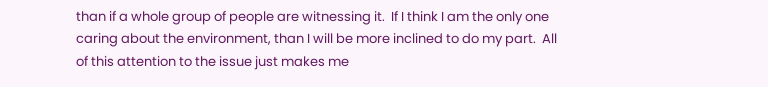than if a whole group of people are witnessing it.  If I think I am the only one caring about the environment, than I will be more inclined to do my part.  All of this attention to the issue just makes me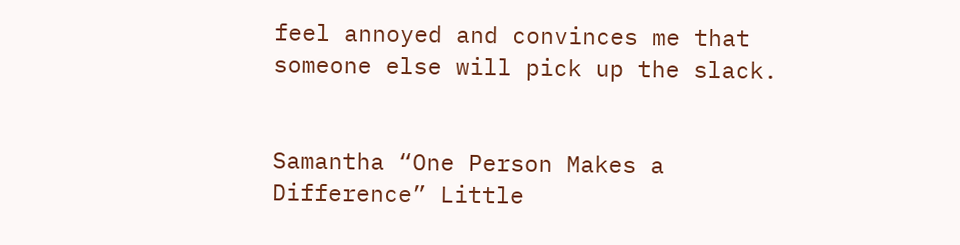feel annoyed and convinces me that someone else will pick up the slack.


Samantha “One Person Makes a Difference” Little